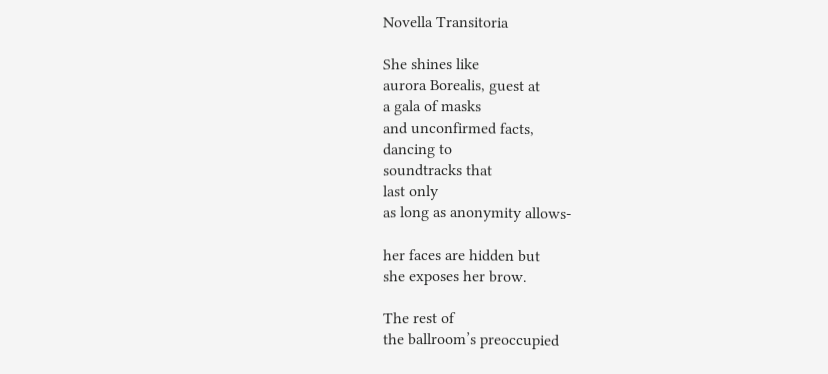Novella Transitoria

She shines like
aurora Borealis, guest at
a gala of masks
and unconfirmed facts,
dancing to
soundtracks that
last only
as long as anonymity allows-

her faces are hidden but
she exposes her brow.

The rest of
the ballroom’s preoccupied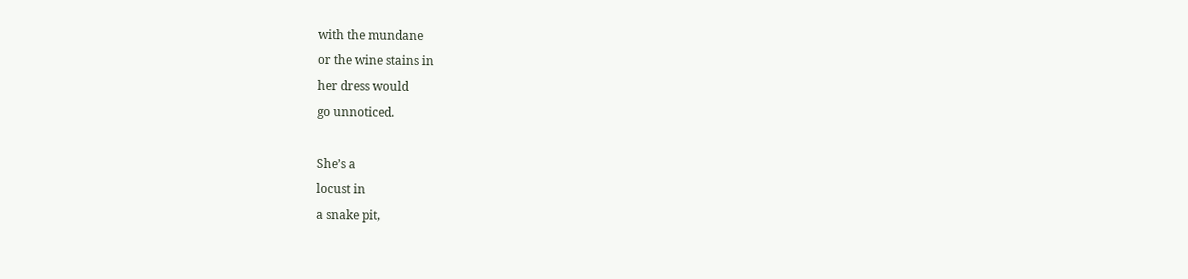with the mundane
or the wine stains in
her dress would
go unnoticed.

She’s a
locust in
a snake pit,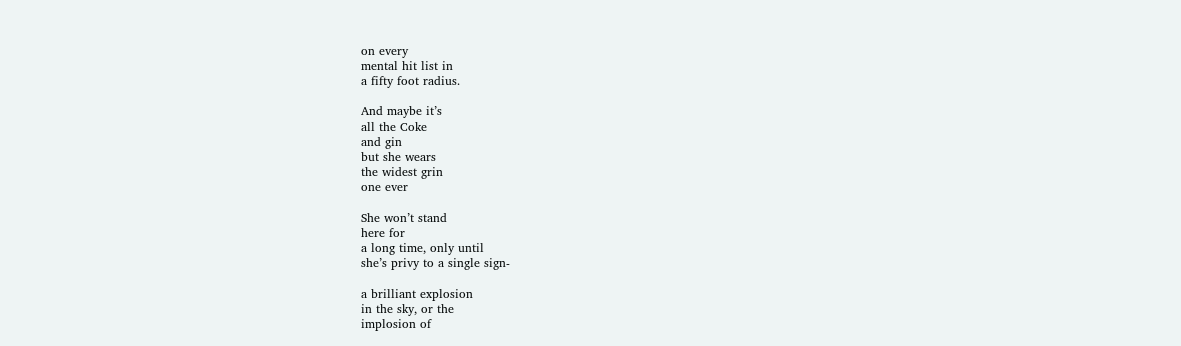on every
mental hit list in
a fifty foot radius.

And maybe it’s
all the Coke
and gin
but she wears
the widest grin
one ever

She won’t stand
here for
a long time, only until
she’s privy to a single sign-

a brilliant explosion
in the sky, or the
implosion of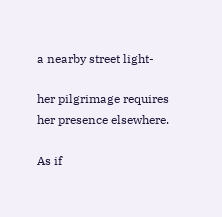a nearby street light-

her pilgrimage requires
her presence elsewhere.

As if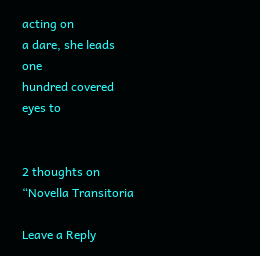acting on
a dare, she leads one
hundred covered
eyes to


2 thoughts on “Novella Transitoria

Leave a Reply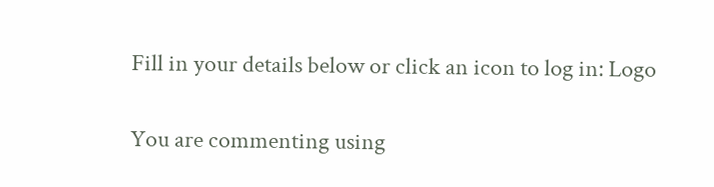Fill in your details below or click an icon to log in: Logo

You are commenting using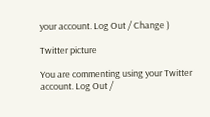your account. Log Out / Change )

Twitter picture

You are commenting using your Twitter account. Log Out /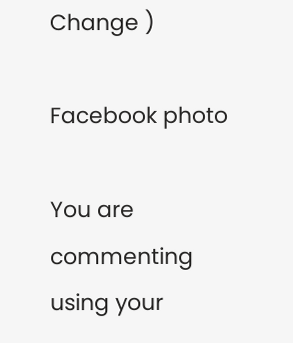Change )

Facebook photo

You are commenting using your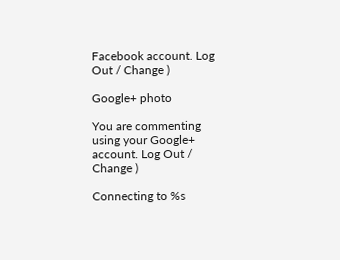Facebook account. Log Out / Change )

Google+ photo

You are commenting using your Google+ account. Log Out / Change )

Connecting to %s